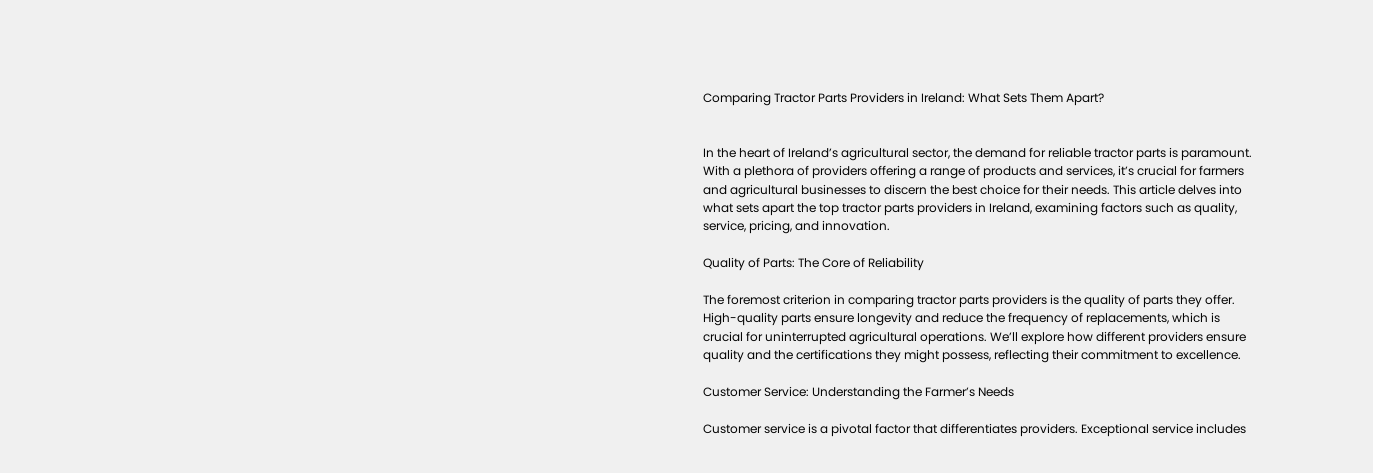Comparing Tractor Parts Providers in Ireland: What Sets Them Apart?


In the heart of Ireland’s agricultural sector, the demand for reliable tractor parts is paramount. With a plethora of providers offering a range of products and services, it’s crucial for farmers and agricultural businesses to discern the best choice for their needs. This article delves into what sets apart the top tractor parts providers in Ireland, examining factors such as quality, service, pricing, and innovation.

Quality of Parts: The Core of Reliability

The foremost criterion in comparing tractor parts providers is the quality of parts they offer. High-quality parts ensure longevity and reduce the frequency of replacements, which is crucial for uninterrupted agricultural operations. We’ll explore how different providers ensure quality and the certifications they might possess, reflecting their commitment to excellence.

Customer Service: Understanding the Farmer’s Needs

Customer service is a pivotal factor that differentiates providers. Exceptional service includes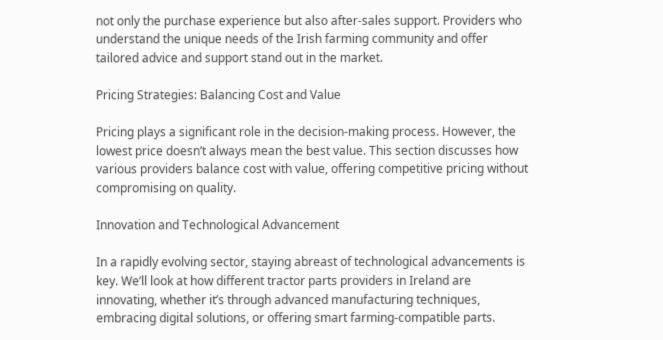not only the purchase experience but also after-sales support. Providers who understand the unique needs of the Irish farming community and offer tailored advice and support stand out in the market.

Pricing Strategies: Balancing Cost and Value

Pricing plays a significant role in the decision-making process. However, the lowest price doesn’t always mean the best value. This section discusses how various providers balance cost with value, offering competitive pricing without compromising on quality.

Innovation and Technological Advancement

In a rapidly evolving sector, staying abreast of technological advancements is key. We’ll look at how different tractor parts providers in Ireland are innovating, whether it’s through advanced manufacturing techniques, embracing digital solutions, or offering smart farming-compatible parts.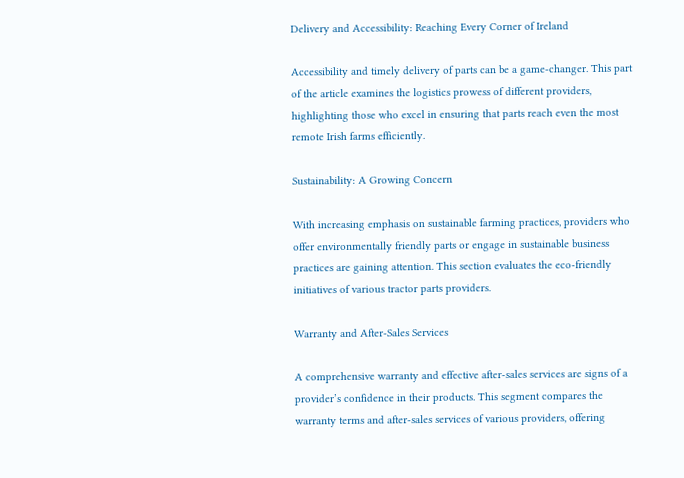Delivery and Accessibility: Reaching Every Corner of Ireland

Accessibility and timely delivery of parts can be a game-changer. This part of the article examines the logistics prowess of different providers, highlighting those who excel in ensuring that parts reach even the most remote Irish farms efficiently.

Sustainability: A Growing Concern

With increasing emphasis on sustainable farming practices, providers who offer environmentally friendly parts or engage in sustainable business practices are gaining attention. This section evaluates the eco-friendly initiatives of various tractor parts providers.

Warranty and After-Sales Services

A comprehensive warranty and effective after-sales services are signs of a provider’s confidence in their products. This segment compares the warranty terms and after-sales services of various providers, offering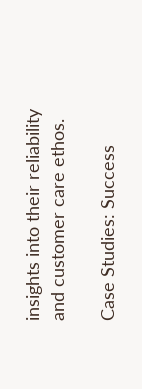insights into their reliability and customer care ethos.

Case Studies: Success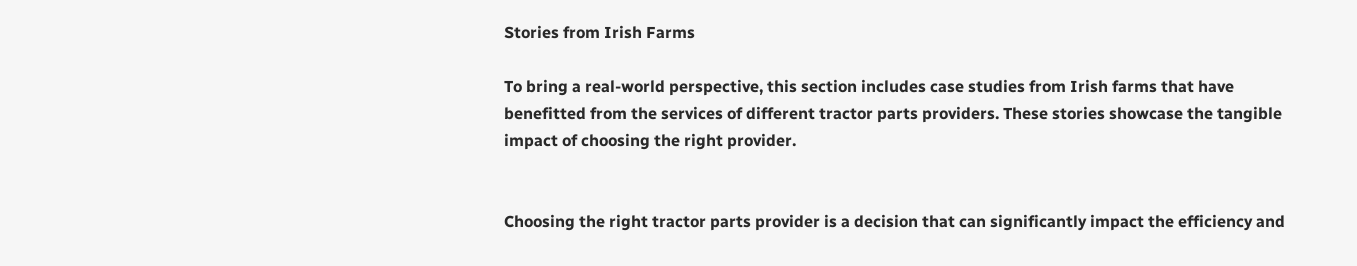Stories from Irish Farms

To bring a real-world perspective, this section includes case studies from Irish farms that have benefitted from the services of different tractor parts providers. These stories showcase the tangible impact of choosing the right provider.


Choosing the right tractor parts provider is a decision that can significantly impact the efficiency and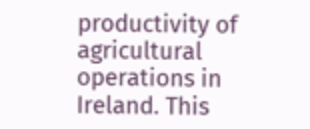productivity of agricultural operations in Ireland. This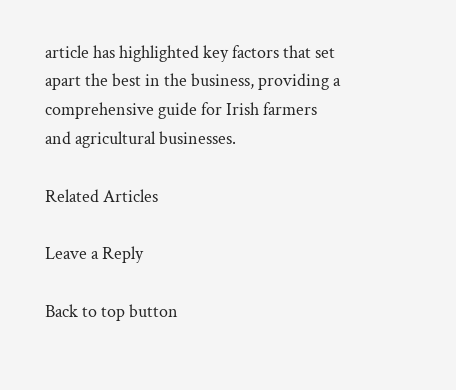article has highlighted key factors that set apart the best in the business, providing a comprehensive guide for Irish farmers and agricultural businesses.

Related Articles

Leave a Reply

Back to top button